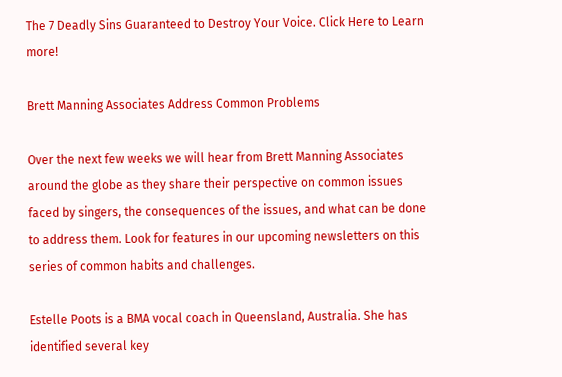The 7 Deadly Sins Guaranteed to Destroy Your Voice. Click Here to Learn more!

Brett Manning Associates Address Common Problems

Over the next few weeks we will hear from Brett Manning Associates around the globe as they share their perspective on common issues faced by singers, the consequences of the issues, and what can be done to address them. Look for features in our upcoming newsletters on this series of common habits and challenges.

Estelle Poots is a BMA vocal coach in Queensland, Australia. She has identified several key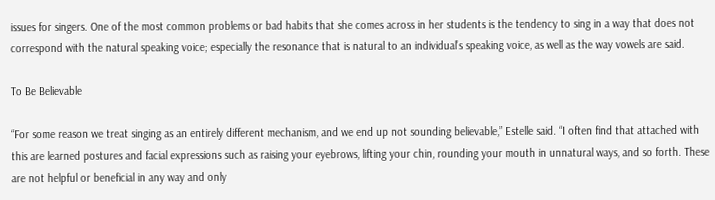issues for singers. One of the most common problems or bad habits that she comes across in her students is the tendency to sing in a way that does not correspond with the natural speaking voice; especially the resonance that is natural to an individual’s speaking voice, as well as the way vowels are said.

To Be Believable

“For some reason we treat singing as an entirely different mechanism, and we end up not sounding believable,” Estelle said. “I often find that attached with this are learned postures and facial expressions such as raising your eyebrows, lifting your chin, rounding your mouth in unnatural ways, and so forth. These are not helpful or beneficial in any way and only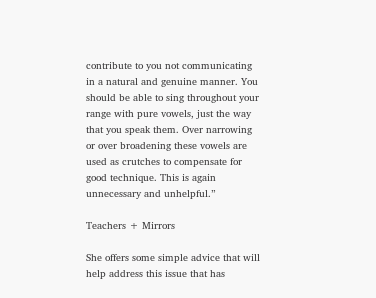contribute to you not communicating in a natural and genuine manner. You should be able to sing throughout your range with pure vowels, just the way that you speak them. Over narrowing or over broadening these vowels are used as crutches to compensate for good technique. This is again unnecessary and unhelpful.”

Teachers + Mirrors

She offers some simple advice that will help address this issue that has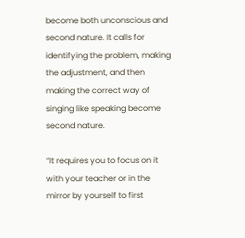become both unconscious and second nature. It calls for identifying the problem, making the adjustment, and then making the correct way of singing like speaking become second nature.

“It requires you to focus on it with your teacher or in the mirror by yourself to first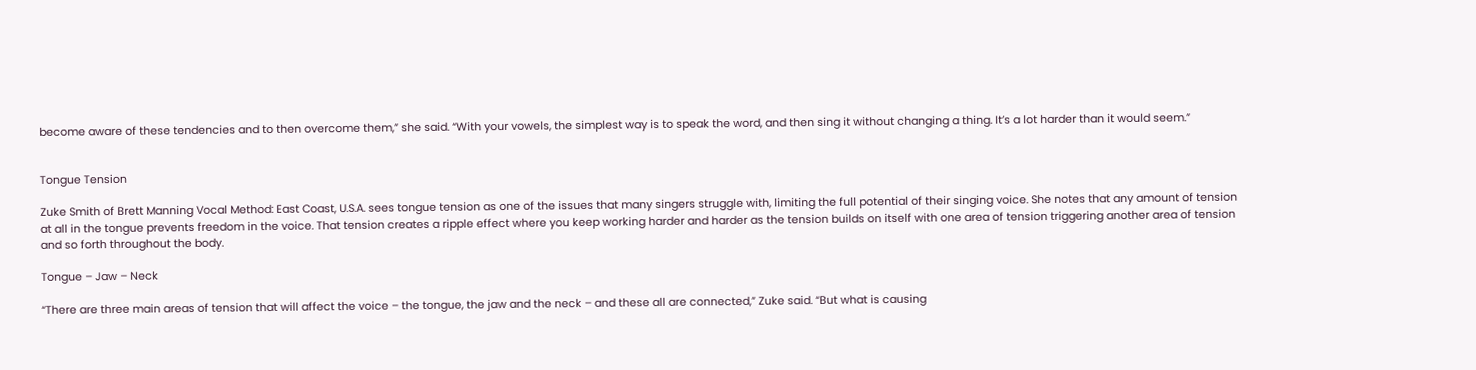become aware of these tendencies and to then overcome them,” she said. “With your vowels, the simplest way is to speak the word, and then sing it without changing a thing. It’s a lot harder than it would seem.”


Tongue Tension

Zuke Smith of Brett Manning Vocal Method: East Coast, U.S.A. sees tongue tension as one of the issues that many singers struggle with, limiting the full potential of their singing voice. She notes that any amount of tension at all in the tongue prevents freedom in the voice. That tension creates a ripple effect where you keep working harder and harder as the tension builds on itself with one area of tension triggering another area of tension and so forth throughout the body.

Tongue – Jaw – Neck

“There are three main areas of tension that will affect the voice – the tongue, the jaw and the neck – and these all are connected,” Zuke said. “But what is causing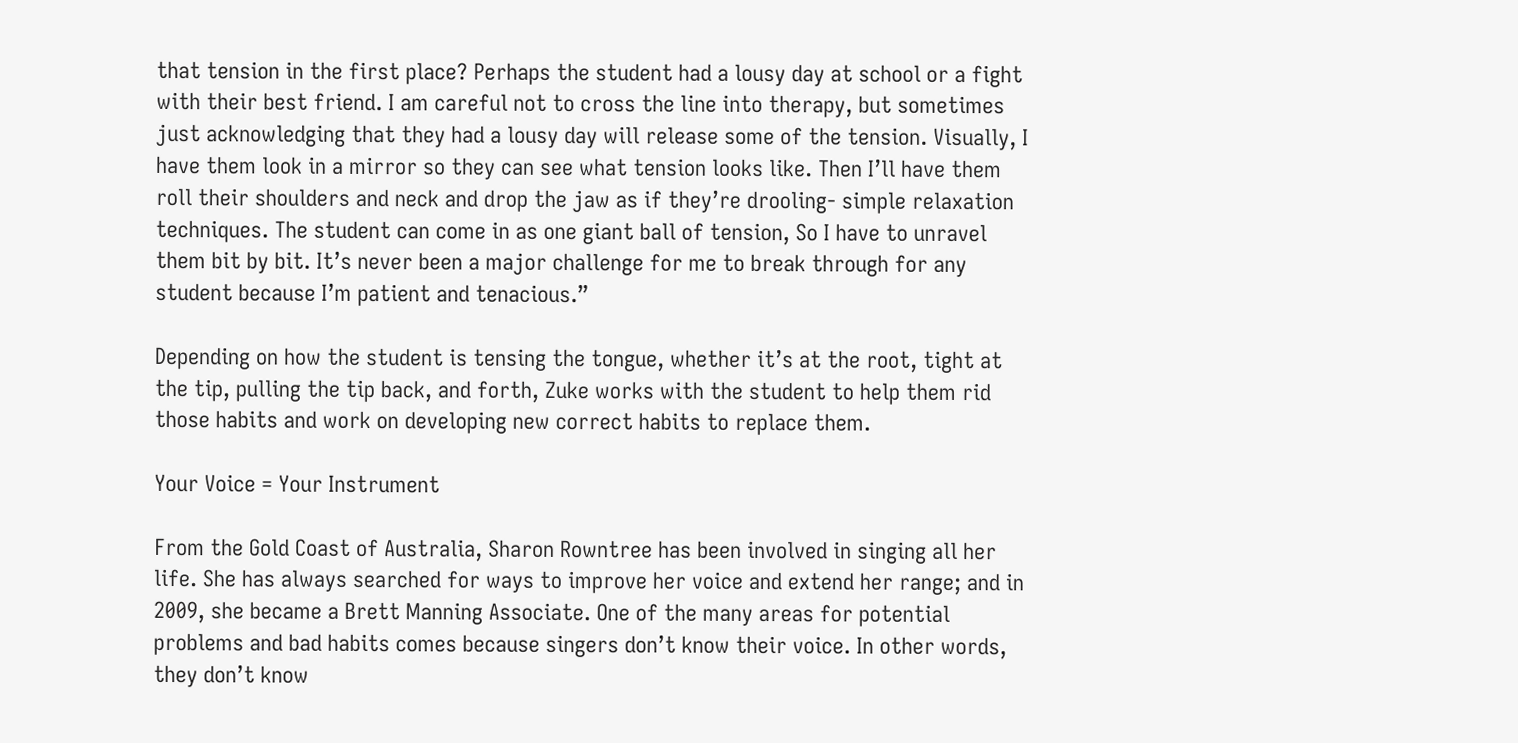that tension in the first place? Perhaps the student had a lousy day at school or a fight with their best friend. I am careful not to cross the line into therapy, but sometimes just acknowledging that they had a lousy day will release some of the tension. Visually, I have them look in a mirror so they can see what tension looks like. Then I’ll have them roll their shoulders and neck and drop the jaw as if they’re drooling- simple relaxation techniques. The student can come in as one giant ball of tension, So I have to unravel them bit by bit. It’s never been a major challenge for me to break through for any student because I’m patient and tenacious.”

Depending on how the student is tensing the tongue, whether it’s at the root, tight at the tip, pulling the tip back, and forth, Zuke works with the student to help them rid those habits and work on developing new correct habits to replace them.

Your Voice = Your Instrument

From the Gold Coast of Australia, Sharon Rowntree has been involved in singing all her life. She has always searched for ways to improve her voice and extend her range; and in 2009, she became a Brett Manning Associate. One of the many areas for potential problems and bad habits comes because singers don’t know their voice. In other words, they don’t know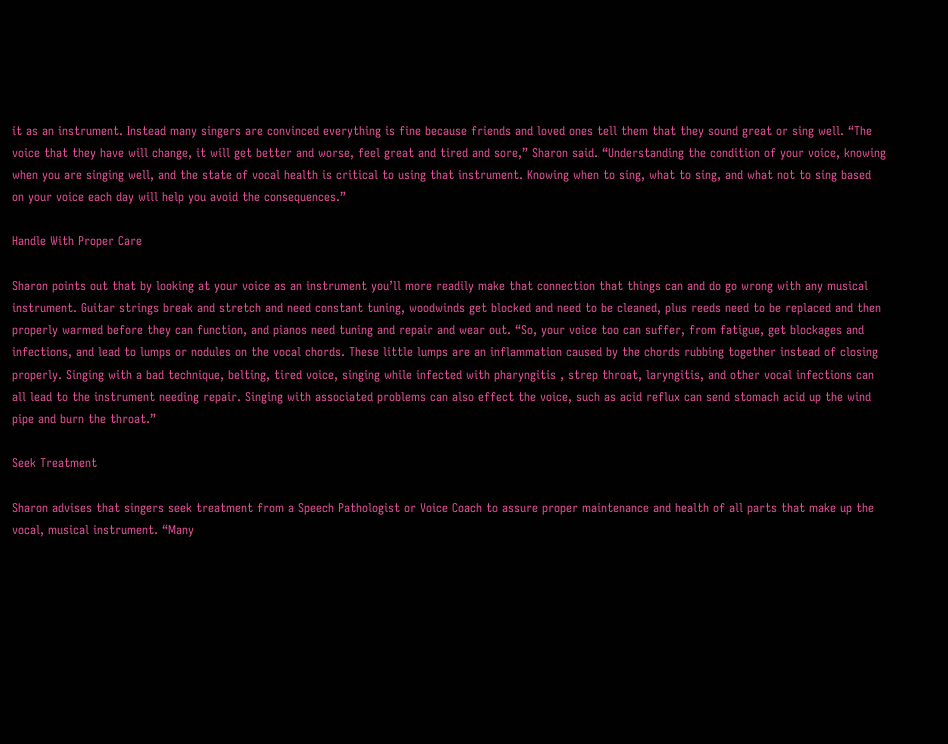it as an instrument. Instead many singers are convinced everything is fine because friends and loved ones tell them that they sound great or sing well. “The voice that they have will change, it will get better and worse, feel great and tired and sore,” Sharon said. “Understanding the condition of your voice, knowing when you are singing well, and the state of vocal health is critical to using that instrument. Knowing when to sing, what to sing, and what not to sing based on your voice each day will help you avoid the consequences.”

Handle With Proper Care

Sharon points out that by looking at your voice as an instrument you’ll more readily make that connection that things can and do go wrong with any musical instrument. Guitar strings break and stretch and need constant tuning, woodwinds get blocked and need to be cleaned, plus reeds need to be replaced and then properly warmed before they can function, and pianos need tuning and repair and wear out. “So, your voice too can suffer, from fatigue, get blockages and infections, and lead to lumps or nodules on the vocal chords. These little lumps are an inflammation caused by the chords rubbing together instead of closing properly. Singing with a bad technique, belting, tired voice, singing while infected with pharyngitis , strep throat, laryngitis, and other vocal infections can all lead to the instrument needing repair. Singing with associated problems can also effect the voice, such as acid reflux can send stomach acid up the wind pipe and burn the throat.”

Seek Treatment

Sharon advises that singers seek treatment from a Speech Pathologist or Voice Coach to assure proper maintenance and health of all parts that make up the vocal, musical instrument. “Many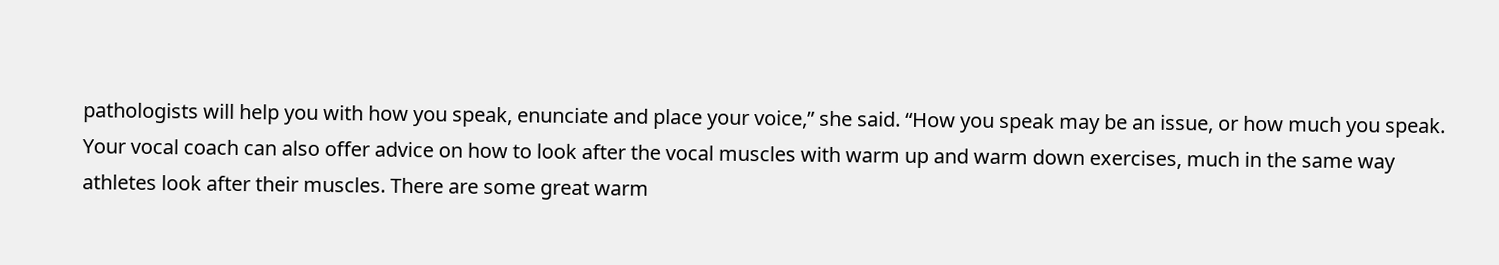pathologists will help you with how you speak, enunciate and place your voice,” she said. “How you speak may be an issue, or how much you speak. Your vocal coach can also offer advice on how to look after the vocal muscles with warm up and warm down exercises, much in the same way athletes look after their muscles. There are some great warm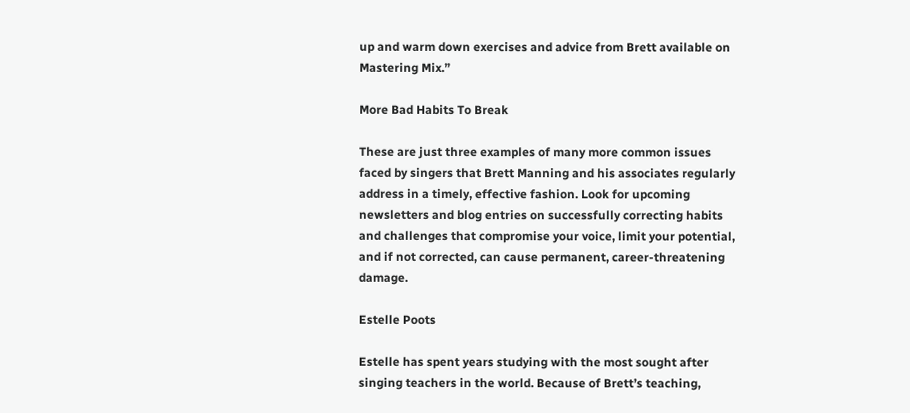up and warm down exercises and advice from Brett available on Mastering Mix.”

More Bad Habits To Break

These are just three examples of many more common issues faced by singers that Brett Manning and his associates regularly address in a timely, effective fashion. Look for upcoming newsletters and blog entries on successfully correcting habits and challenges that compromise your voice, limit your potential, and if not corrected, can cause permanent, career-threatening damage.

Estelle Poots

Estelle has spent years studying with the most sought after singing teachers in the world. Because of Brett’s teaching,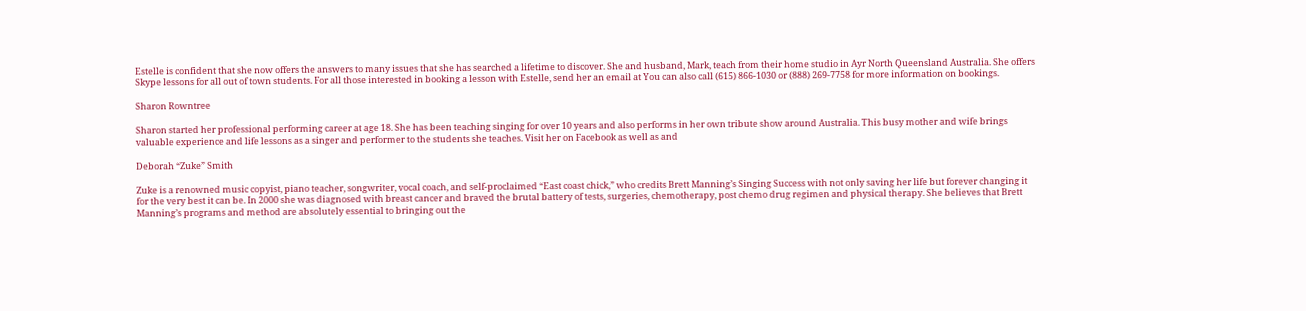Estelle is confident that she now offers the answers to many issues that she has searched a lifetime to discover. She and husband, Mark, teach from their home studio in Ayr North Queensland Australia. She offers Skype lessons for all out of town students. For all those interested in booking a lesson with Estelle, send her an email at You can also call (615) 866-1030 or (888) 269-7758 for more information on bookings.

Sharon Rowntree

Sharon started her professional performing career at age 18. She has been teaching singing for over 10 years and also performs in her own tribute show around Australia. This busy mother and wife brings valuable experience and life lessons as a singer and performer to the students she teaches. Visit her on Facebook as well as and

Deborah “Zuke” Smith

Zuke is a renowned music copyist, piano teacher, songwriter, vocal coach, and self-proclaimed “East coast chick,” who credits Brett Manning’s Singing Success with not only saving her life but forever changing it for the very best it can be. In 2000 she was diagnosed with breast cancer and braved the brutal battery of tests, surgeries, chemotherapy, post chemo drug regimen and physical therapy. She believes that Brett Manning’s programs and method are absolutely essential to bringing out the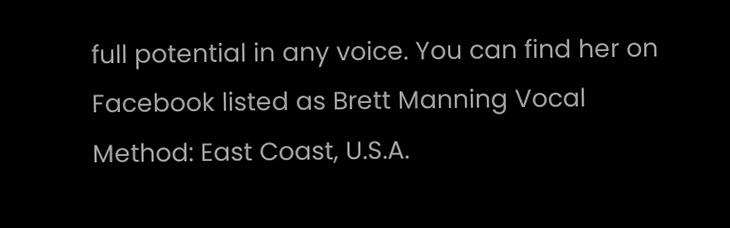full potential in any voice. You can find her on Facebook listed as Brett Manning Vocal Method: East Coast, U.S.A.